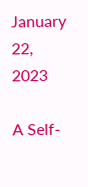January 22, 2023

A Self-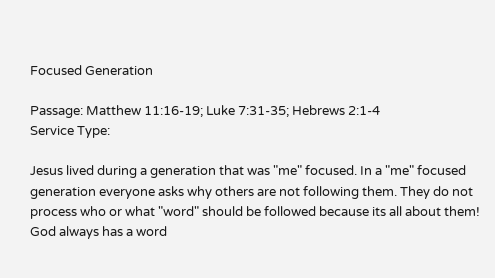Focused Generation

Passage: Matthew 11:16-19; Luke 7:31-35; Hebrews 2:1-4
Service Type:

Jesus lived during a generation that was "me" focused. In a "me" focused generation everyone asks why others are not following them. They do not process who or what "word" should be followed because its all about them! God always has a word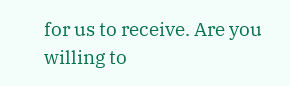for us to receive. Are you willing to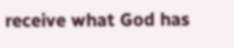receive what God has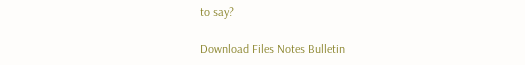to say?

Download Files Notes Bulletin